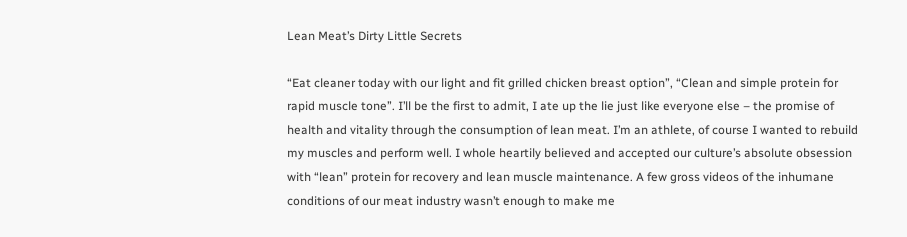Lean Meat’s Dirty Little Secrets

“Eat cleaner today with our light and fit grilled chicken breast option”, “Clean and simple protein for rapid muscle tone”. I’ll be the first to admit, I ate up the lie just like everyone else – the promise of health and vitality through the consumption of lean meat. I’m an athlete, of course I wanted to rebuild my muscles and perform well. I whole heartily believed and accepted our culture’s absolute obsession with “lean” protein for recovery and lean muscle maintenance. A few gross videos of the inhumane conditions of our meat industry wasn’t enough to make me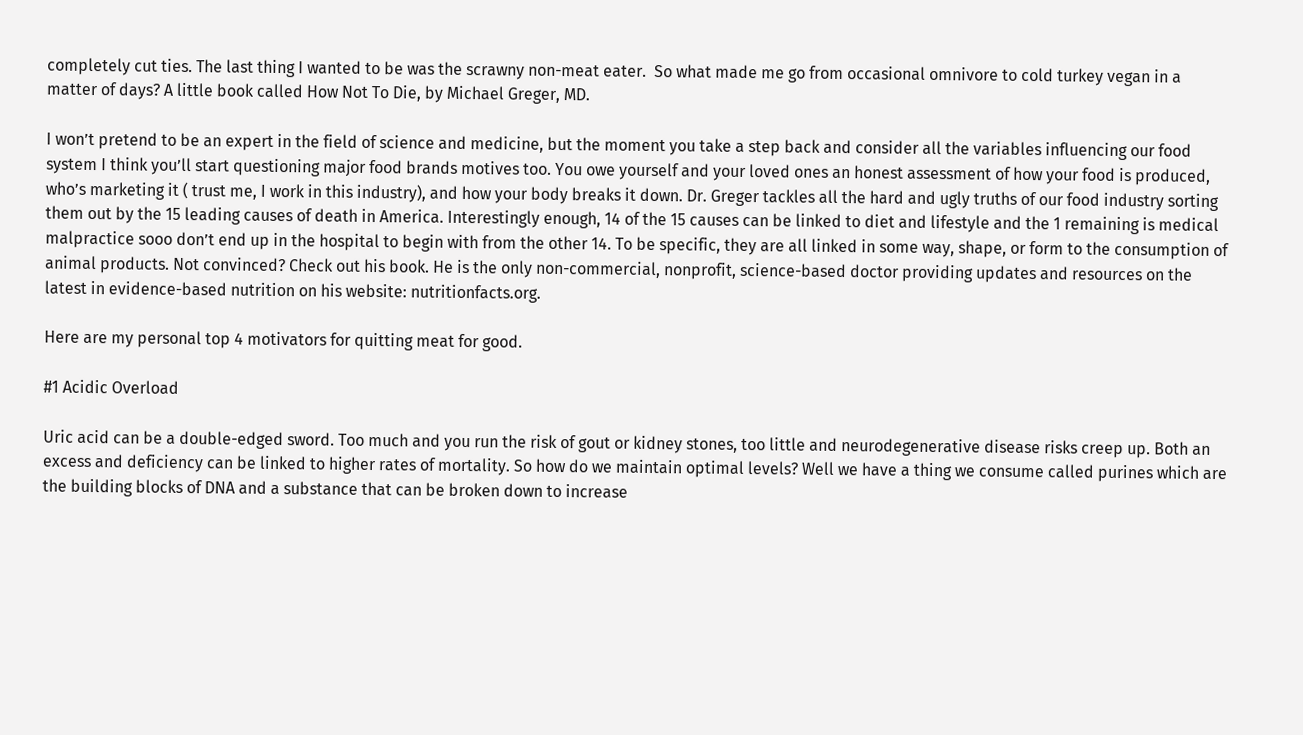completely cut ties. The last thing I wanted to be was the scrawny non-meat eater.  So what made me go from occasional omnivore to cold turkey vegan in a matter of days? A little book called How Not To Die, by Michael Greger, MD.

I won’t pretend to be an expert in the field of science and medicine, but the moment you take a step back and consider all the variables influencing our food system I think you’ll start questioning major food brands motives too. You owe yourself and your loved ones an honest assessment of how your food is produced, who’s marketing it ( trust me, I work in this industry), and how your body breaks it down. Dr. Greger tackles all the hard and ugly truths of our food industry sorting them out by the 15 leading causes of death in America. Interestingly enough, 14 of the 15 causes can be linked to diet and lifestyle and the 1 remaining is medical malpractice sooo don’t end up in the hospital to begin with from the other 14. To be specific, they are all linked in some way, shape, or form to the consumption of animal products. Not convinced? Check out his book. He is the only non-commercial, nonprofit, science-based doctor providing updates and resources on the latest in evidence-based nutrition on his website: nutritionfacts.org.

Here are my personal top 4 motivators for quitting meat for good.

#1 Acidic Overload

Uric acid can be a double-edged sword. Too much and you run the risk of gout or kidney stones, too little and neurodegenerative disease risks creep up. Both an excess and deficiency can be linked to higher rates of mortality. So how do we maintain optimal levels? Well we have a thing we consume called purines which are the building blocks of DNA and a substance that can be broken down to increase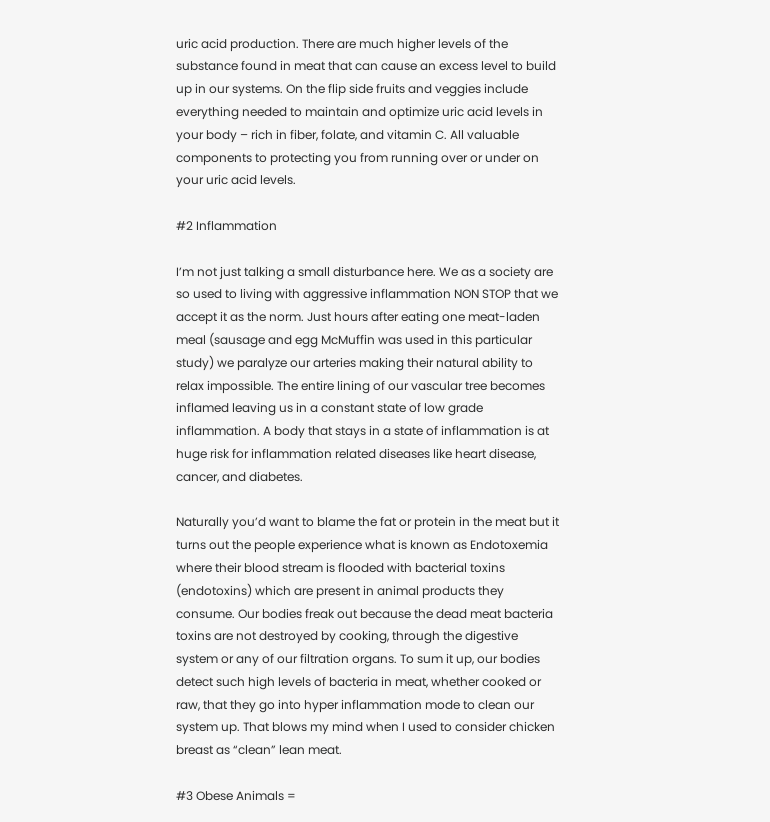uric acid production. There are much higher levels of the substance found in meat that can cause an excess level to build up in our systems. On the flip side fruits and veggies include everything needed to maintain and optimize uric acid levels in your body – rich in fiber, folate, and vitamin C. All valuable components to protecting you from running over or under on your uric acid levels.

#2 Inflammation

I’m not just talking a small disturbance here. We as a society are so used to living with aggressive inflammation NON STOP that we accept it as the norm. Just hours after eating one meat-laden meal (sausage and egg McMuffin was used in this particular study) we paralyze our arteries making their natural ability to relax impossible. The entire lining of our vascular tree becomes inflamed leaving us in a constant state of low grade inflammation. A body that stays in a state of inflammation is at huge risk for inflammation related diseases like heart disease, cancer, and diabetes.

Naturally you’d want to blame the fat or protein in the meat but it turns out the people experience what is known as Endotoxemia where their blood stream is flooded with bacterial toxins (endotoxins) which are present in animal products they consume. Our bodies freak out because the dead meat bacteria toxins are not destroyed by cooking, through the digestive system or any of our filtration organs. To sum it up, our bodies detect such high levels of bacteria in meat, whether cooked or raw, that they go into hyper inflammation mode to clean our system up. That blows my mind when I used to consider chicken breast as “clean” lean meat.

#3 Obese Animals =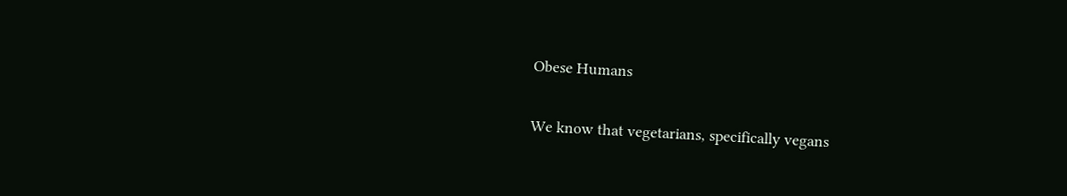Obese Humans

We know that vegetarians, specifically vegans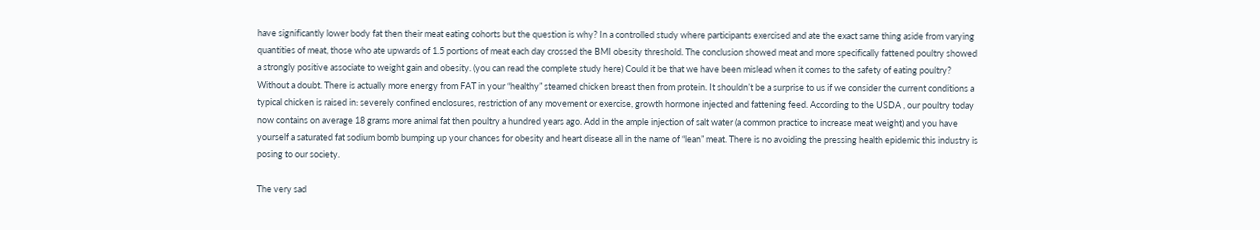have significantly lower body fat then their meat eating cohorts but the question is why? In a controlled study where participants exercised and ate the exact same thing aside from varying quantities of meat, those who ate upwards of 1.5 portions of meat each day crossed the BMI obesity threshold. The conclusion showed meat and more specifically fattened poultry showed a strongly positive associate to weight gain and obesity. (you can read the complete study here) Could it be that we have been mislead when it comes to the safety of eating poultry? Without a doubt. There is actually more energy from FAT in your “healthy” steamed chicken breast then from protein. It shouldn’t be a surprise to us if we consider the current conditions a typical chicken is raised in: severely confined enclosures, restriction of any movement or exercise, growth hormone injected and fattening feed. According to the USDA , our poultry today now contains on average 18 grams more animal fat then poultry a hundred years ago. Add in the ample injection of salt water (a common practice to increase meat weight) and you have yourself a saturated fat sodium bomb bumping up your chances for obesity and heart disease all in the name of “lean” meat. There is no avoiding the pressing health epidemic this industry is posing to our society.

The very sad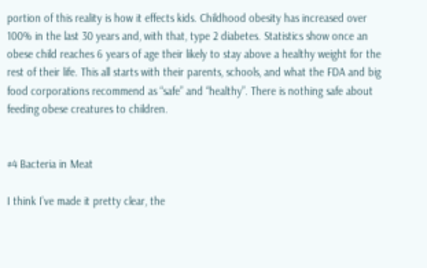portion of this reality is how it effects kids. Childhood obesity has increased over 100% in the last 30 years and, with that, type 2 diabetes. Statistics show once an obese child reaches 6 years of age their likely to stay above a healthy weight for the rest of their life. This all starts with their parents, schools, and what the FDA and big food corporations recommend as “safe” and “healthy”. There is nothing safe about feeding obese creatures to children.


#4 Bacteria in Meat

I think I’ve made it pretty clear, the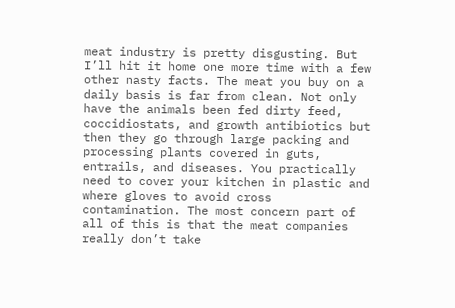meat industry is pretty disgusting. But I’ll hit it home one more time with a few other nasty facts. The meat you buy on a daily basis is far from clean. Not only have the animals been fed dirty feed, coccidiostats, and growth antibiotics but then they go through large packing and processing plants covered in guts, entrails, and diseases. You practically need to cover your kitchen in plastic and where gloves to avoid cross contamination. The most concern part of all of this is that the meat companies really don’t take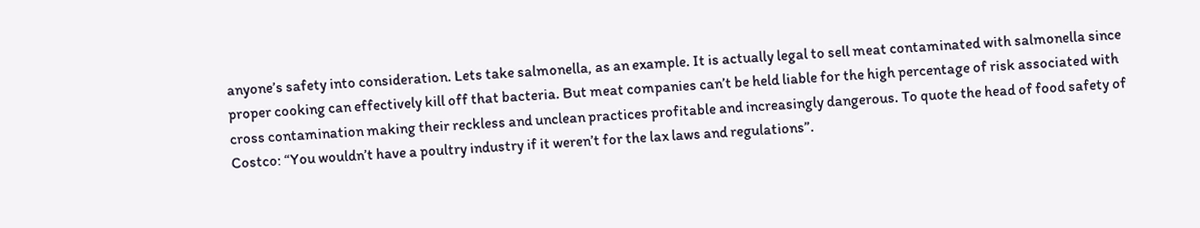anyone’s safety into consideration. Lets take salmonella, as an example. It is actually legal to sell meat contaminated with salmonella since proper cooking can effectively kill off that bacteria. But meat companies can’t be held liable for the high percentage of risk associated with cross contamination making their reckless and unclean practices profitable and increasingly dangerous. To quote the head of food safety of  Costco: “You wouldn’t have a poultry industry if it weren’t for the lax laws and regulations”.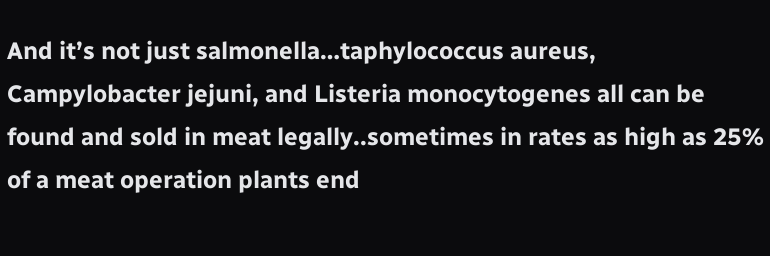And it’s not just salmonella…taphylococcus aureus, Campylobacter jejuni, and Listeria monocytogenes all can be found and sold in meat legally..sometimes in rates as high as 25% of a meat operation plants end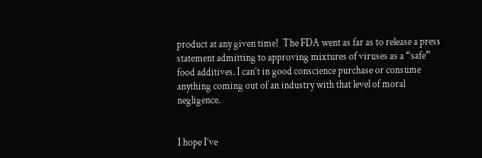product at any given time!  The FDA went as far as to release a press statement admitting to approving mixtures of viruses as a “safe” food additives. I can’t in good conscience purchase or consume anything coming out of an industry with that level of moral negligence.


I hope I’ve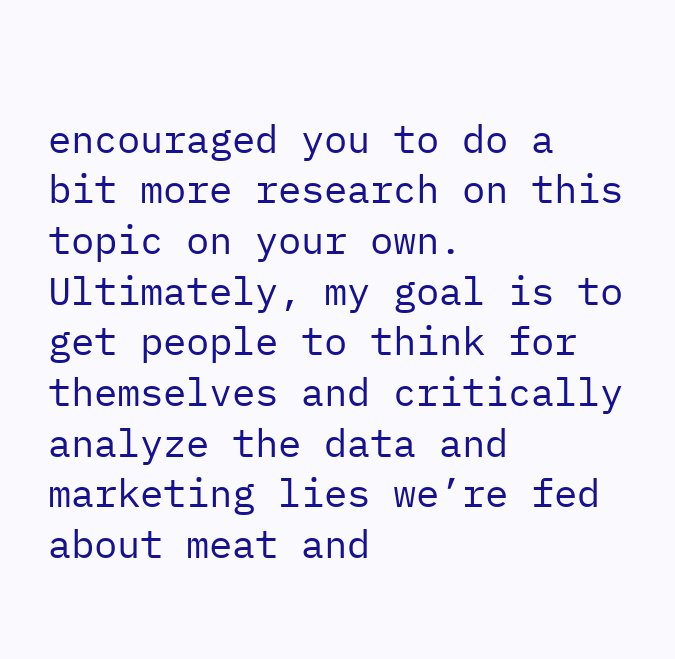encouraged you to do a bit more research on this topic on your own. Ultimately, my goal is to get people to think for themselves and critically analyze the data and marketing lies we’re fed about meat and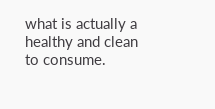what is actually a healthy and clean to consume.